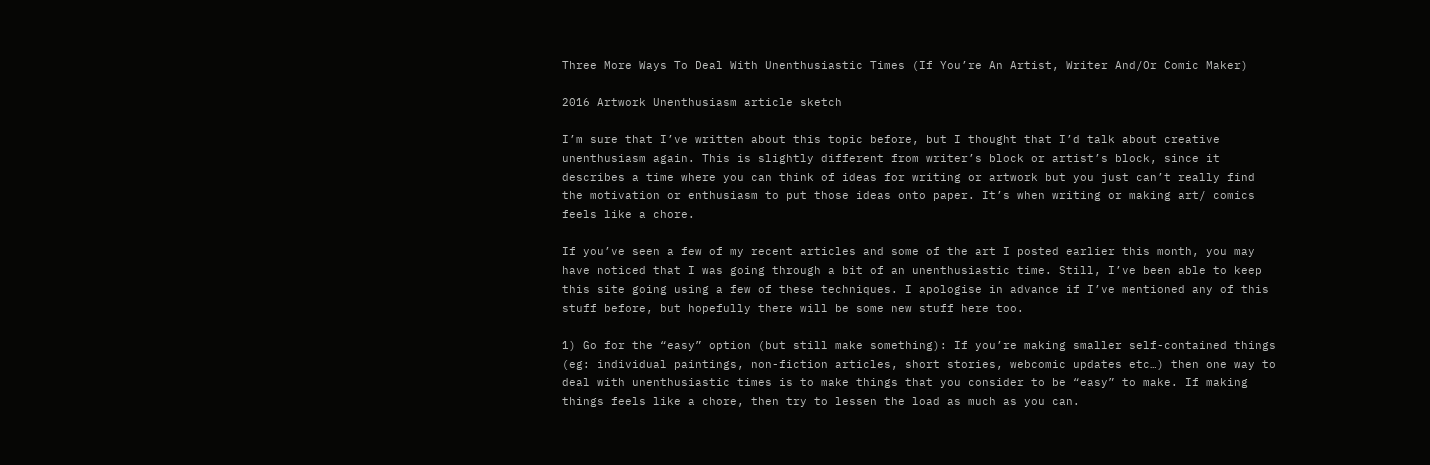Three More Ways To Deal With Unenthusiastic Times (If You’re An Artist, Writer And/Or Comic Maker)

2016 Artwork Unenthusiasm article sketch

I’m sure that I’ve written about this topic before, but I thought that I’d talk about creative unenthusiasm again. This is slightly different from writer’s block or artist’s block, since it describes a time where you can think of ideas for writing or artwork but you just can’t really find the motivation or enthusiasm to put those ideas onto paper. It’s when writing or making art/ comics feels like a chore.

If you’ve seen a few of my recent articles and some of the art I posted earlier this month, you may have noticed that I was going through a bit of an unenthusiastic time. Still, I’ve been able to keep this site going using a few of these techniques. I apologise in advance if I’ve mentioned any of this stuff before, but hopefully there will be some new stuff here too.

1) Go for the “easy” option (but still make something): If you’re making smaller self-contained things (eg: individual paintings, non-fiction articles, short stories, webcomic updates etc…) then one way to deal with unenthusiastic times is to make things that you consider to be “easy” to make. If making things feels like a chore, then try to lessen the load as much as you can.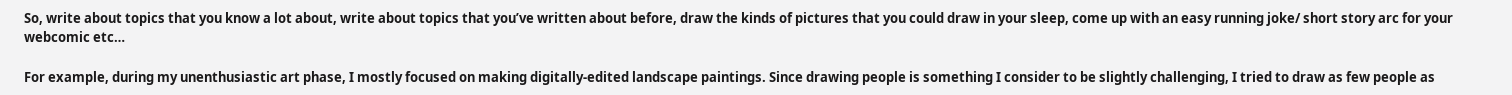So, write about topics that you know a lot about, write about topics that you’ve written about before, draw the kinds of pictures that you could draw in your sleep, come up with an easy running joke/ short story arc for your webcomic etc…

For example, during my unenthusiastic art phase, I mostly focused on making digitally-edited landscape paintings. Since drawing people is something I consider to be slightly challenging, I tried to draw as few people as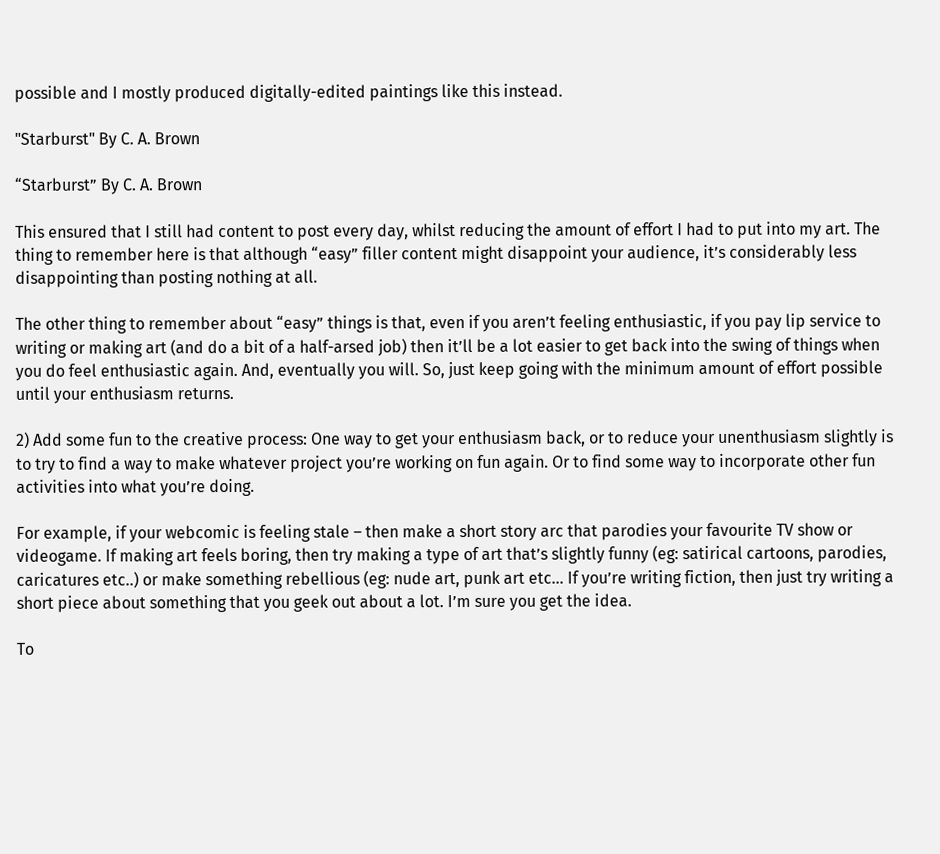possible and I mostly produced digitally-edited paintings like this instead.

"Starburst" By C. A. Brown

“Starburst” By C. A. Brown

This ensured that I still had content to post every day, whilst reducing the amount of effort I had to put into my art. The thing to remember here is that although “easy” filler content might disappoint your audience, it’s considerably less disappointing than posting nothing at all.

The other thing to remember about “easy” things is that, even if you aren’t feeling enthusiastic, if you pay lip service to writing or making art (and do a bit of a half-arsed job) then it’ll be a lot easier to get back into the swing of things when you do feel enthusiastic again. And, eventually you will. So, just keep going with the minimum amount of effort possible until your enthusiasm returns.

2) Add some fun to the creative process: One way to get your enthusiasm back, or to reduce your unenthusiasm slightly is to try to find a way to make whatever project you’re working on fun again. Or to find some way to incorporate other fun activities into what you’re doing.

For example, if your webcomic is feeling stale – then make a short story arc that parodies your favourite TV show or videogame. If making art feels boring, then try making a type of art that’s slightly funny (eg: satirical cartoons, parodies, caricatures etc..) or make something rebellious (eg: nude art, punk art etc... If you’re writing fiction, then just try writing a short piece about something that you geek out about a lot. I’m sure you get the idea.

To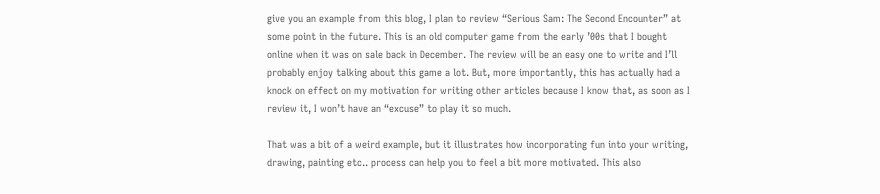give you an example from this blog, I plan to review “Serious Sam: The Second Encounter” at some point in the future. This is an old computer game from the early ’00s that I bought online when it was on sale back in December. The review will be an easy one to write and I’ll probably enjoy talking about this game a lot. But, more importantly, this has actually had a knock on effect on my motivation for writing other articles because I know that, as soon as I review it, I won’t have an “excuse” to play it so much.

That was a bit of a weird example, but it illustrates how incorporating fun into your writing, drawing, painting etc.. process can help you to feel a bit more motivated. This also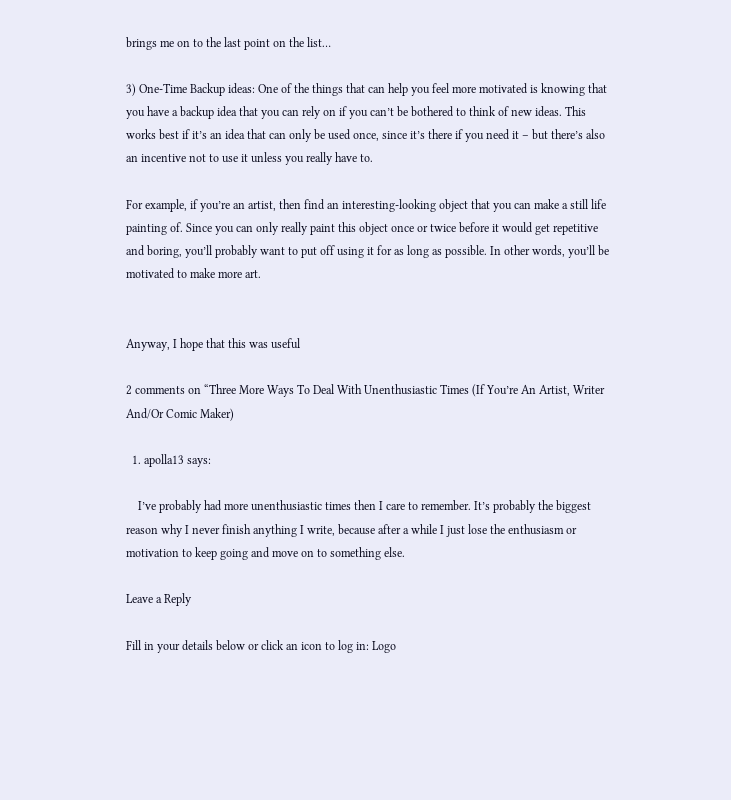brings me on to the last point on the list…

3) One-Time Backup ideas: One of the things that can help you feel more motivated is knowing that you have a backup idea that you can rely on if you can’t be bothered to think of new ideas. This works best if it’s an idea that can only be used once, since it’s there if you need it – but there’s also an incentive not to use it unless you really have to.

For example, if you’re an artist, then find an interesting-looking object that you can make a still life painting of. Since you can only really paint this object once or twice before it would get repetitive and boring, you’ll probably want to put off using it for as long as possible. In other words, you’ll be motivated to make more art.


Anyway, I hope that this was useful

2 comments on “Three More Ways To Deal With Unenthusiastic Times (If You’re An Artist, Writer And/Or Comic Maker)

  1. apolla13 says:

    I’ve probably had more unenthusiastic times then I care to remember. It’s probably the biggest reason why I never finish anything I write, because after a while I just lose the enthusiasm or motivation to keep going and move on to something else.

Leave a Reply

Fill in your details below or click an icon to log in: Logo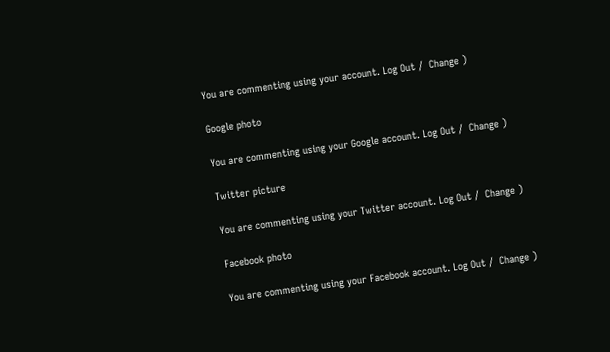You are commenting using your account. Log Out /  Change )

Google photo

You are commenting using your Google account. Log Out /  Change )

Twitter picture

You are commenting using your Twitter account. Log Out /  Change )

Facebook photo

You are commenting using your Facebook account. Log Out /  Change )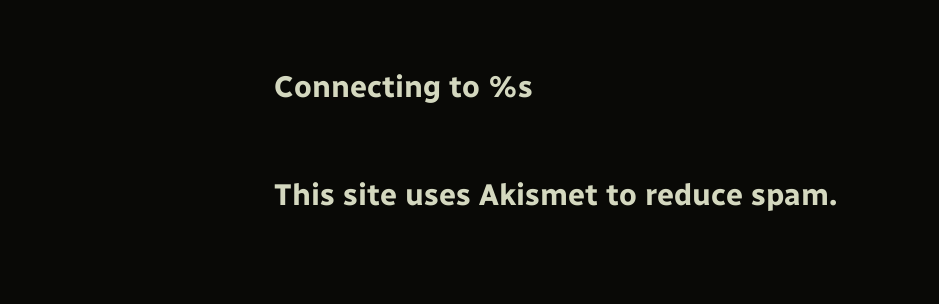Connecting to %s

This site uses Akismet to reduce spam.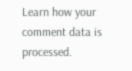Learn how your comment data is processed.